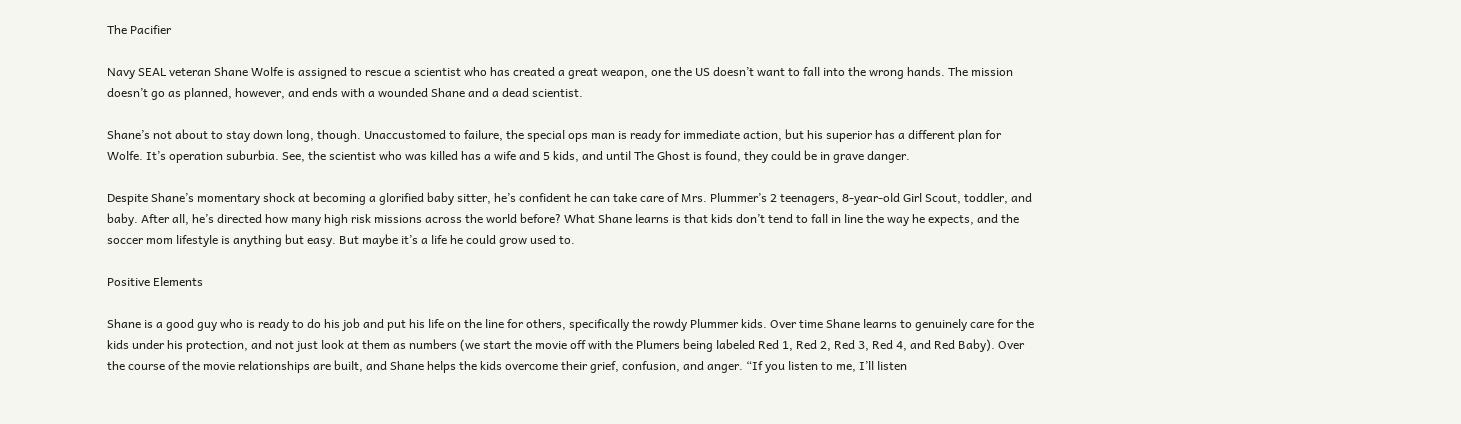The Pacifier

Navy SEAL veteran Shane Wolfe is assigned to rescue a scientist who has created a great weapon, one the US doesn’t want to fall into the wrong hands. The mission doesn’t go as planned, however, and ends with a wounded Shane and a dead scientist.

Shane’s not about to stay down long, though. Unaccustomed to failure, the special ops man is ready for immediate action, but his superior has a different plan for Wolfe. It’s operation suburbia. See, the scientist who was killed has a wife and 5 kids, and until The Ghost is found, they could be in grave danger.

Despite Shane’s momentary shock at becoming a glorified baby sitter, he’s confident he can take care of Mrs. Plummer’s 2 teenagers, 8-year-old Girl Scout, toddler, and baby. After all, he’s directed how many high risk missions across the world before? What Shane learns is that kids don’t tend to fall in line the way he expects, and the soccer mom lifestyle is anything but easy. But maybe it’s a life he could grow used to.

Positive Elements

Shane is a good guy who is ready to do his job and put his life on the line for others, specifically the rowdy Plummer kids. Over time Shane learns to genuinely care for the kids under his protection, and not just look at them as numbers (we start the movie off with the Plumers being labeled Red 1, Red 2, Red 3, Red 4, and Red Baby). Over the course of the movie relationships are built, and Shane helps the kids overcome their grief, confusion, and anger. “If you listen to me, I’ll listen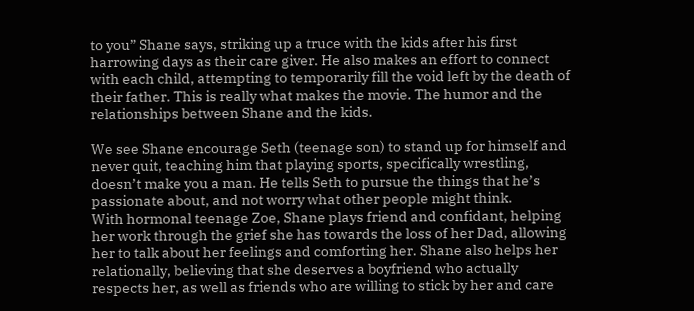to you” Shane says, striking up a truce with the kids after his first harrowing days as their care giver. He also makes an effort to connect with each child, attempting to temporarily fill the void left by the death of their father. This is really what makes the movie. The humor and the relationships between Shane and the kids.

We see Shane encourage Seth (teenage son) to stand up for himself and never quit, teaching him that playing sports, specifically wrestling, doesn’t make you a man. He tells Seth to pursue the things that he’s passionate about, and not worry what other people might think.
With hormonal teenage Zoe, Shane plays friend and confidant, helping her work through the grief she has towards the loss of her Dad, allowing her to talk about her feelings and comforting her. Shane also helps her relationally, believing that she deserves a boyfriend who actually respects her, as well as friends who are willing to stick by her and care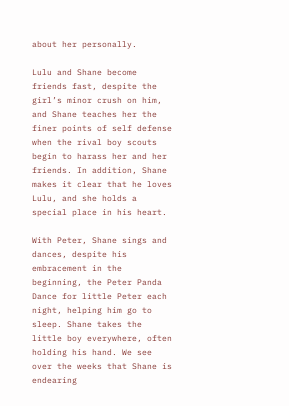about her personally.

Lulu and Shane become friends fast, despite the girl’s minor crush on him, and Shane teaches her the finer points of self defense when the rival boy scouts begin to harass her and her friends. In addition, Shane makes it clear that he loves Lulu, and she holds a special place in his heart.

With Peter, Shane sings and dances, despite his embracement in the beginning, the Peter Panda Dance for little Peter each night, helping him go to sleep. Shane takes the little boy everywhere, often holding his hand. We see over the weeks that Shane is endearing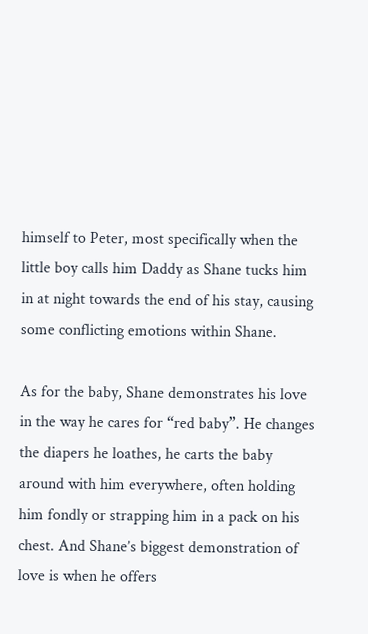himself to Peter, most specifically when the little boy calls him Daddy as Shane tucks him in at night towards the end of his stay, causing some conflicting emotions within Shane.

As for the baby, Shane demonstrates his love in the way he cares for “red baby”. He changes the diapers he loathes, he carts the baby around with him everywhere, often holding him fondly or strapping him in a pack on his chest. And Shane’s biggest demonstration of love is when he offers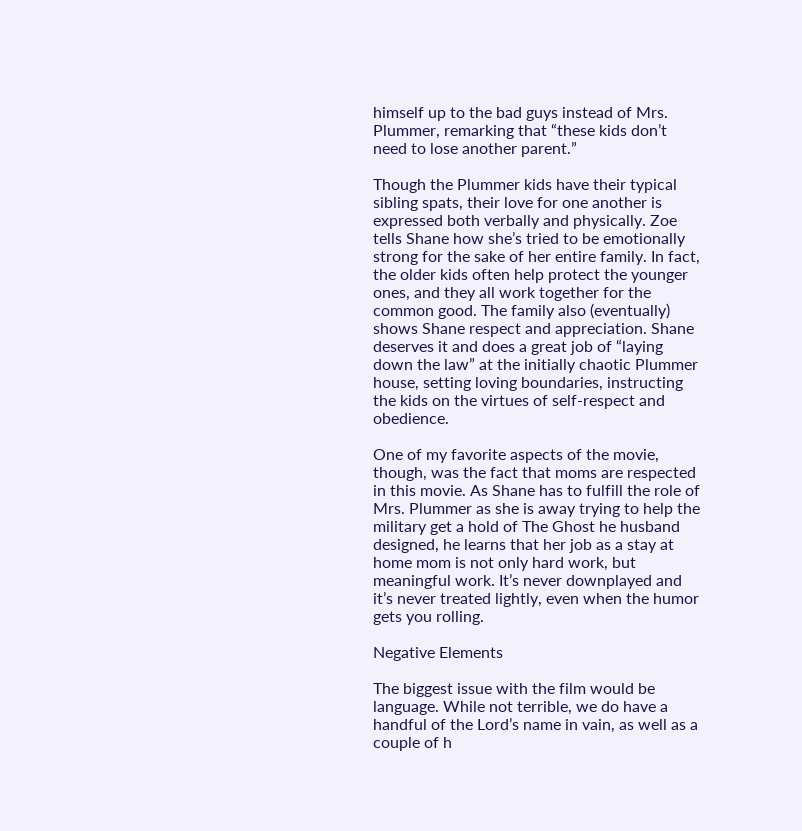himself up to the bad guys instead of Mrs. Plummer, remarking that “these kids don’t need to lose another parent.”

Though the Plummer kids have their typical sibling spats, their love for one another is expressed both verbally and physically. Zoe tells Shane how she’s tried to be emotionally strong for the sake of her entire family. In fact, the older kids often help protect the younger ones, and they all work together for the common good. The family also (eventually) shows Shane respect and appreciation. Shane deserves it and does a great job of “laying down the law” at the initially chaotic Plummer house, setting loving boundaries, instructing the kids on the virtues of self-respect and obedience.

One of my favorite aspects of the movie, though, was the fact that moms are respected in this movie. As Shane has to fulfill the role of Mrs. Plummer as she is away trying to help the military get a hold of The Ghost he husband designed, he learns that her job as a stay at home mom is not only hard work, but meaningful work. It’s never downplayed and it’s never treated lightly, even when the humor gets you rolling.

Negative Elements

The biggest issue with the film would be language. While not terrible, we do have a handful of the Lord’s name in vain, as well as a couple of h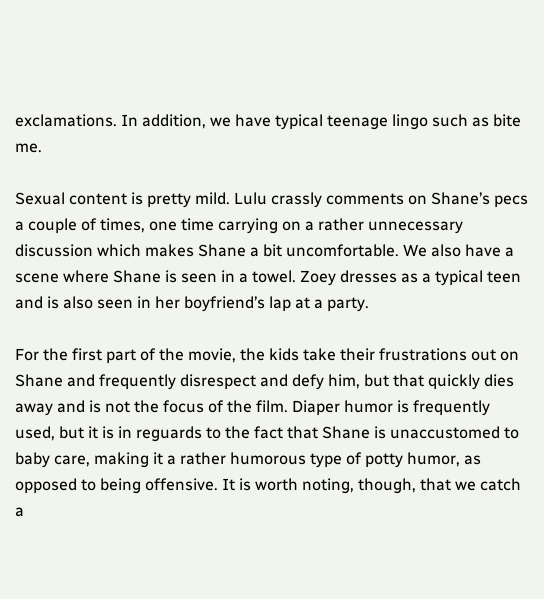exclamations. In addition, we have typical teenage lingo such as bite me.

Sexual content is pretty mild. Lulu crassly comments on Shane’s pecs a couple of times, one time carrying on a rather unnecessary discussion which makes Shane a bit uncomfortable. We also have a scene where Shane is seen in a towel. Zoey dresses as a typical teen and is also seen in her boyfriend’s lap at a party.

For the first part of the movie, the kids take their frustrations out on Shane and frequently disrespect and defy him, but that quickly dies away and is not the focus of the film. Diaper humor is frequently used, but it is in reguards to the fact that Shane is unaccustomed to baby care, making it a rather humorous type of potty humor, as opposed to being offensive. It is worth noting, though, that we catch a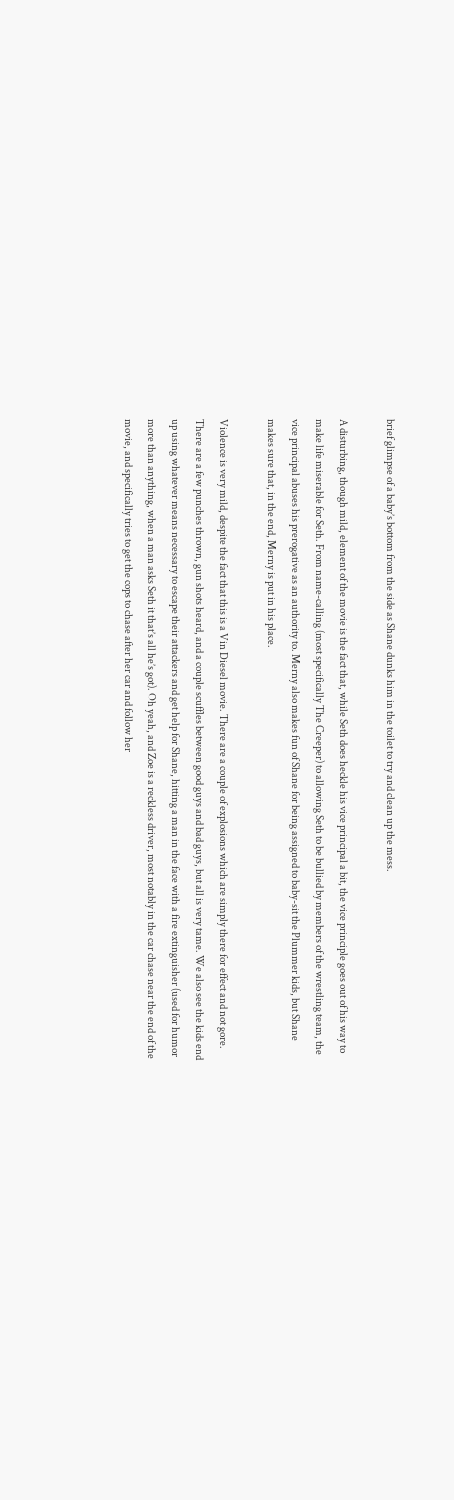brief glimpse of a baby’s bottom from the side as Shane dunks him in the toilet to try and clean up the mess.

A disturbing, though mild, element of the movie is the fact that, while Seth does heckle his vice principal a bit, the vice principle goes out of his way to make life miserable for Seth. From name-calling (most specifically The Creeper) to allowing Seth to be bullied by members of the wrestling team, the vice principal abuses his prerogative as an authority to. Merny also makes fun of Shane for being assigned to baby-sit the Plummer kids, but Shane makes sure that, in the end, Merny is put in his place.

Violence is very mild, despite the fact that this is a Vin Diesel movie. There are a couple of explosions which are simply there for effect and not gore. There are a few punches thrown, gun shots heard, and a couple scuffles between good guys and bad guys, but all is very tame. We also see the kids end up using whatever means necessary to escape their attackers and get help for Shane, hitting a man in the face with a fire extinguisher (used for humor more than anything, when a man asks Seth it that’s all he’s got). Oh yeah, and Zoe is a reckless driver, most notably in the car chase near the end of the movie, and specifically tries to get the cops to chase after her car and follow her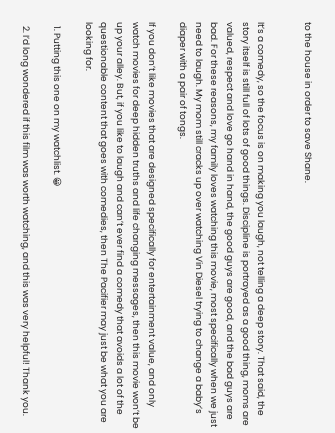to the house in order to save Shane.


It’s a comedy, so the focus is on making you laugh, not telling a deep story. That said, the story itself is still full of lots of good things. Discipline is portrayed as a good thing, moms are valued, respect and love go hand in hand, the good guys are good, and the bad guys are bad. For these reasons, my family loves watching this movie, most specifically when we just need to laugh. My mom still cracks up over watching Vin Diesel trying to change a baby’s diaper with a pair of tongs.

If you don’t like movies that are designed specifically for entertainment value, and only watch movies for deep hidden truths and life changing messages, then this movie won’t be up your alley. But, if you like to laugh and can’t ever find a comedy that avoids a lot of the questionable content that goes with comedies, then The Pacifier may just be what you are looking for.

  1. Putting this one on my watchlist. 😀

  2. I’d long wondered if this film was worth watching, and this was very helpful! Thank you.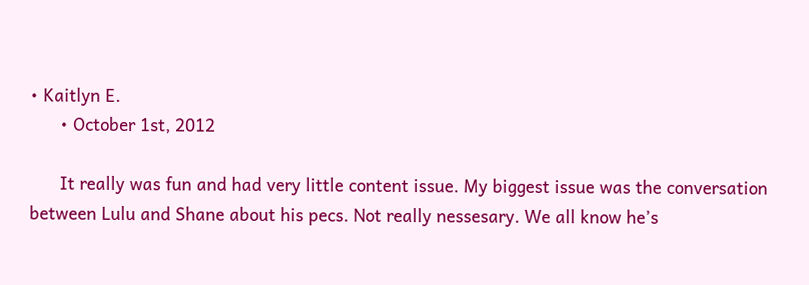• Kaitlyn E.
      • October 1st, 2012

      It really was fun and had very little content issue. My biggest issue was the conversation between Lulu and Shane about his pecs. Not really nessesary. We all know he’s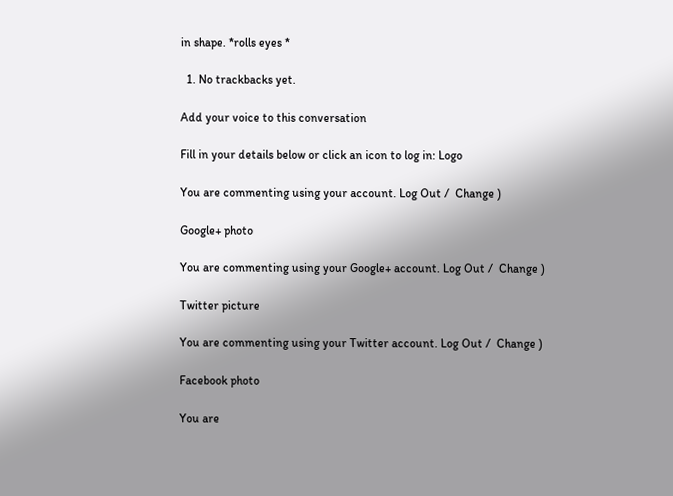in shape. *rolls eyes *

  1. No trackbacks yet.

Add your voice to this conversation

Fill in your details below or click an icon to log in: Logo

You are commenting using your account. Log Out /  Change )

Google+ photo

You are commenting using your Google+ account. Log Out /  Change )

Twitter picture

You are commenting using your Twitter account. Log Out /  Change )

Facebook photo

You are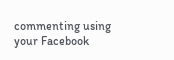commenting using your Facebook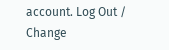account. Log Out /  Change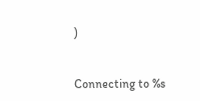)


Connecting to %s